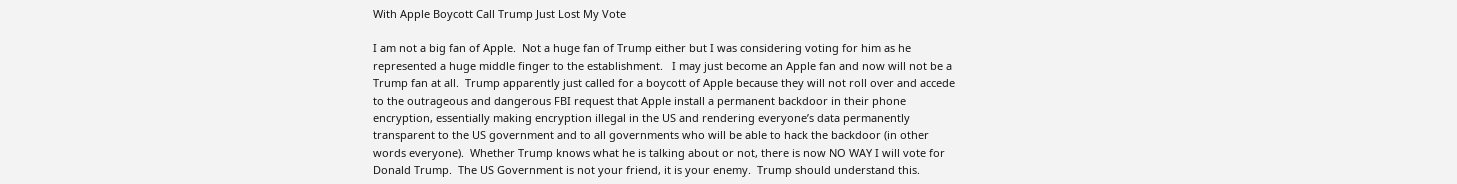With Apple Boycott Call Trump Just Lost My Vote

I am not a big fan of Apple.  Not a huge fan of Trump either but I was considering voting for him as he represented a huge middle finger to the establishment.   I may just become an Apple fan and now will not be a Trump fan at all.  Trump apparently just called for a boycott of Apple because they will not roll over and accede to the outrageous and dangerous FBI request that Apple install a permanent backdoor in their phone encryption, essentially making encryption illegal in the US and rendering everyone’s data permanently transparent to the US government and to all governments who will be able to hack the backdoor (in other words everyone).  Whether Trump knows what he is talking about or not, there is now NO WAY I will vote for Donald Trump.  The US Government is not your friend, it is your enemy.  Trump should understand this.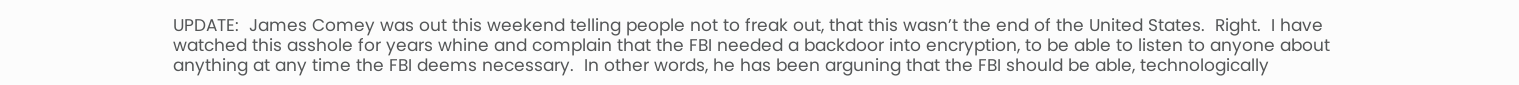UPDATE:  James Comey was out this weekend telling people not to freak out, that this wasn’t the end of the United States.  Right.  I have watched this asshole for years whine and complain that the FBI needed a backdoor into encryption, to be able to listen to anyone about anything at any time the FBI deems necessary.  In other words, he has been arguning that the FBI should be able, technologically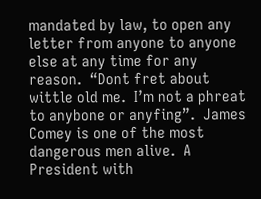mandated by law, to open any letter from anyone to anyone else at any time for any reason.  “Dont fret about wittle old me.  I’m not a phreat to anybone or anyfing”.  James Comey is one of the most dangerous men alive.  A President with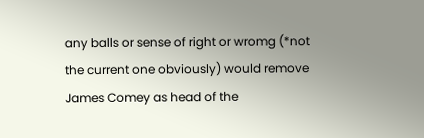any balls or sense of right or wromg (*not the current one obviously) would remove James Comey as head of the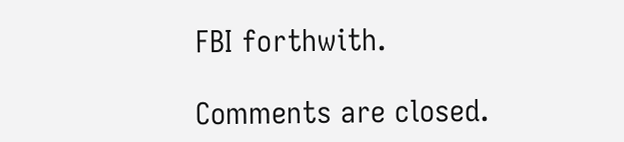FBI forthwith.

Comments are closed.